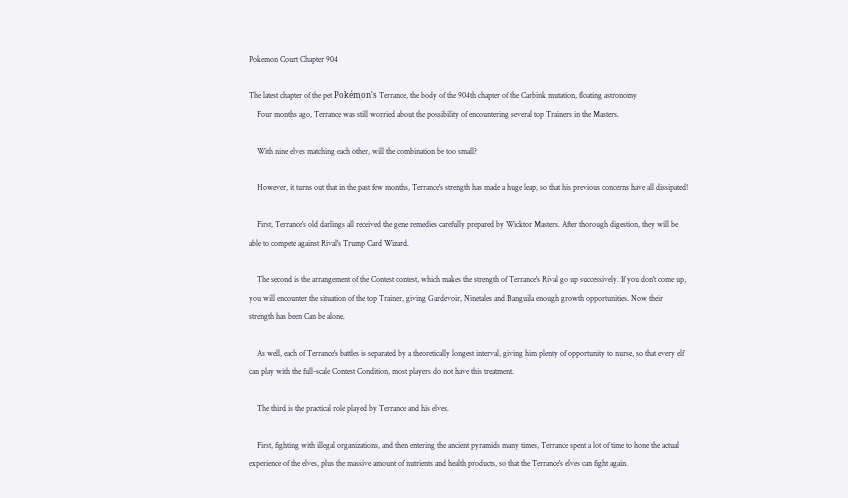Pokemon Court Chapter 904

The latest chapter of the pet Pokémon's Terrance, the body of the 904th chapter of the Carbink mutation, floating astronomy
    Four months ago, Terrance was still worried about the possibility of encountering several top Trainers in the Masters.

    With nine elves matching each other, will the combination be too small?

    However, it turns out that in the past few months, Terrance's strength has made a huge leap, so that his previous concerns have all dissipated!

    First, Terrance's old darlings all received the gene remedies carefully prepared by Wicktor Masters. After thorough digestion, they will be able to compete against Rival's Trump Card Wizard.

    The second is the arrangement of the Contest contest, which makes the strength of Terrance's Rival go up successively. If you don't come up, you will encounter the situation of the top Trainer, giving Gardevoir, Ninetales and Banguila enough growth opportunities. Now their strength has been Can be alone.

    As well, each of Terrance's battles is separated by a theoretically longest interval, giving him plenty of opportunity to nurse, so that every elf can play with the full-scale Contest Condition, most players do not have this treatment.

    The third is the practical role played by Terrance and his elves.

    First, fighting with illegal organizations, and then entering the ancient pyramids many times, Terrance spent a lot of time to hone the actual experience of the elves, plus the massive amount of nutrients and health products, so that the Terrance's elves can fight again.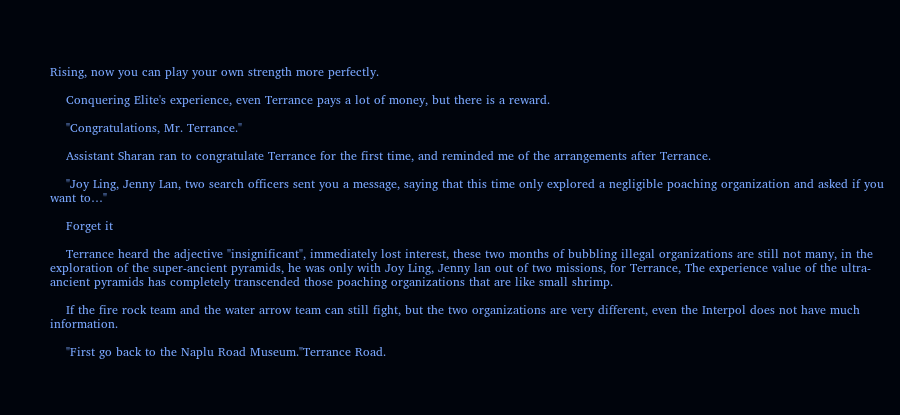Rising, now you can play your own strength more perfectly.

    Conquering Elite's experience, even Terrance pays a lot of money, but there is a reward.

    "Congratulations, Mr. Terrance."

    Assistant Sharan ran to congratulate Terrance for the first time, and reminded me of the arrangements after Terrance.

    "Joy Ling, Jenny Lan, two search officers sent you a message, saying that this time only explored a negligible poaching organization and asked if you want to…"

    Forget it

    Terrance heard the adjective "insignificant", immediately lost interest, these two months of bubbling illegal organizations are still not many, in the exploration of the super-ancient pyramids, he was only with Joy Ling, Jenny lan out of two missions, for Terrance, The experience value of the ultra-ancient pyramids has completely transcended those poaching organizations that are like small shrimp.

    If the fire rock team and the water arrow team can still fight, but the two organizations are very different, even the Interpol does not have much information.

    "First go back to the Naplu Road Museum."Terrance Road.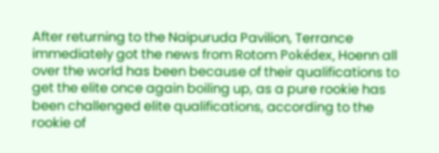After returning to the Naipuruda Pavilion, Terrance immediately got the news from Rotom Pokédex, Hoenn all over the world has been because of their qualifications to get the elite once again boiling up, as a pure rookie has been challenged elite qualifications, according to the rookie of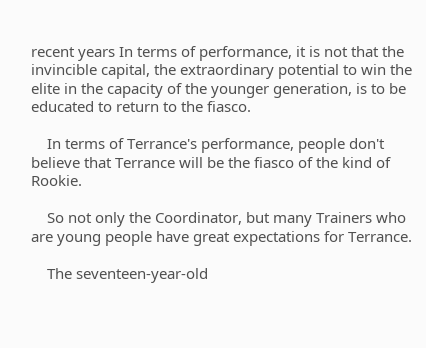recent years In terms of performance, it is not that the invincible capital, the extraordinary potential to win the elite in the capacity of the younger generation, is to be educated to return to the fiasco.

    In terms of Terrance's performance, people don't believe that Terrance will be the fiasco of the kind of Rookie.

    So not only the Coordinator, but many Trainers who are young people have great expectations for Terrance.

    The seventeen-year-old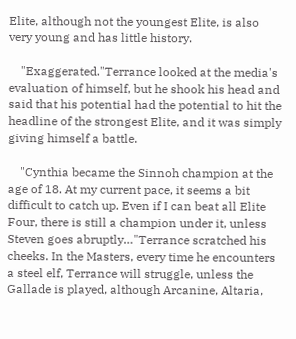Elite, although not the youngest Elite, is also very young and has little history.

    "Exaggerated."Terrance looked at the media's evaluation of himself, but he shook his head and said that his potential had the potential to hit the headline of the strongest Elite, and it was simply giving himself a battle.

    "Cynthia became the Sinnoh champion at the age of 18. At my current pace, it seems a bit difficult to catch up. Even if I can beat all Elite Four, there is still a champion under it, unless Steven goes abruptly…"Terrance scratched his cheeks. In the Masters, every time he encounters a steel elf, Terrance will struggle, unless the Gallade is played, although Arcanine, Altaria,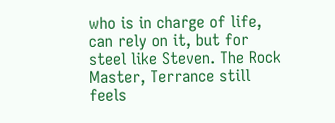who is in charge of life, can rely on it, but for steel like Steven. The Rock Master, Terrance still feels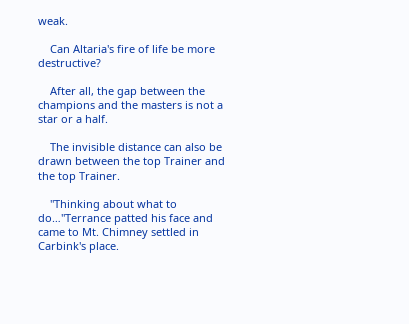weak.

    Can Altaria's fire of life be more destructive?

    After all, the gap between the champions and the masters is not a star or a half.

    The invisible distance can also be drawn between the top Trainer and the top Trainer.

    "Thinking about what to do…"Terrance patted his face and came to Mt. Chimney settled in Carbink's place.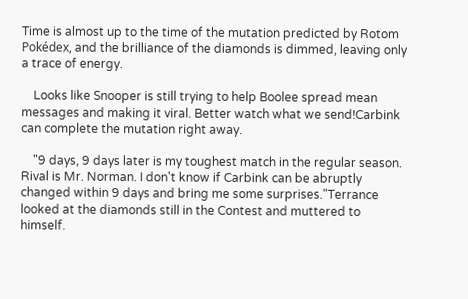Time is almost up to the time of the mutation predicted by Rotom Pokédex, and the brilliance of the diamonds is dimmed, leaving only a trace of energy.

    Looks like Snooper is still trying to help Boolee spread mean messages and making it viral. Better watch what we send!Carbink can complete the mutation right away.

    "9 days, 9 days later is my toughest match in the regular season. Rival is Mr. Norman. I don't know if Carbink can be abruptly changed within 9 days and bring me some surprises."Terrance looked at the diamonds still in the Contest and muttered to himself.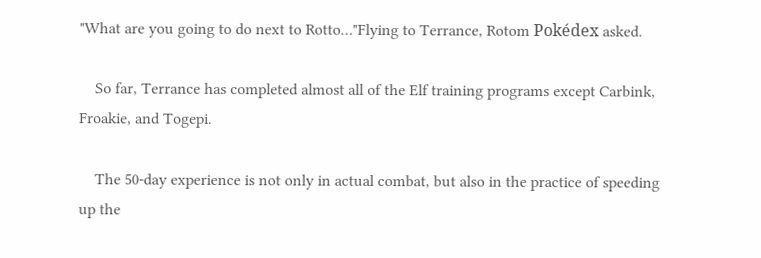"What are you going to do next to Rotto…"Flying to Terrance, Rotom Pokédex asked.

    So far, Terrance has completed almost all of the Elf training programs except Carbink, Froakie, and Togepi.

    The 50-day experience is not only in actual combat, but also in the practice of speeding up the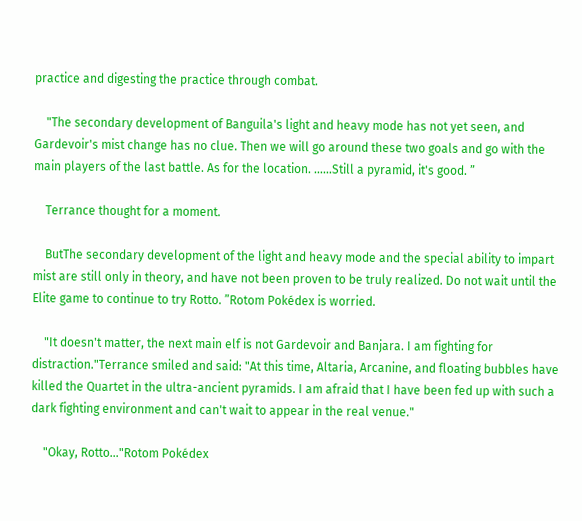practice and digesting the practice through combat.

    "The secondary development of Banguila's light and heavy mode has not yet seen, and Gardevoir's mist change has no clue. Then we will go around these two goals and go with the main players of the last battle. As for the location. ……Still a pyramid, it's good. ”

    Terrance thought for a moment.

    ButThe secondary development of the light and heavy mode and the special ability to impart mist are still only in theory, and have not been proven to be truly realized. Do not wait until the Elite game to continue to try Rotto. ”Rotom Pokédex is worried.

    "It doesn't matter, the next main elf is not Gardevoir and Banjara. I am fighting for distraction."Terrance smiled and said: "At this time, Altaria, Arcanine, and floating bubbles have killed the Quartet in the ultra-ancient pyramids. I am afraid that I have been fed up with such a dark fighting environment and can't wait to appear in the real venue."

    "Okay, Rotto…"Rotom Pokédex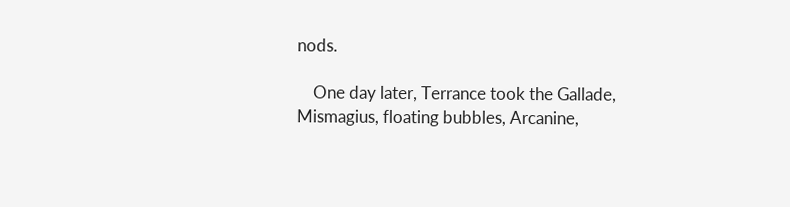nods.

    One day later, Terrance took the Gallade, Mismagius, floating bubbles, Arcanine,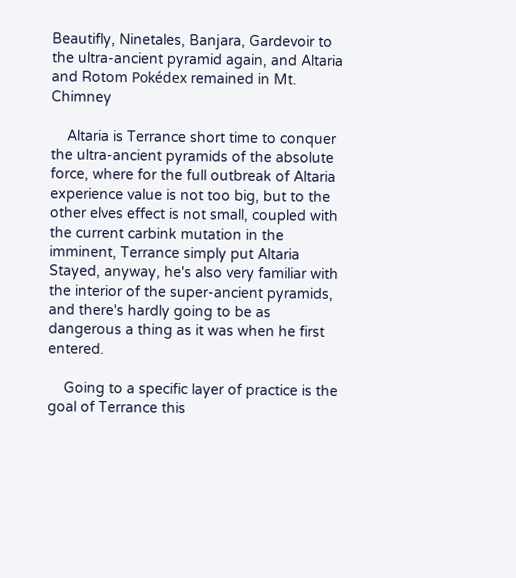Beautifly, Ninetales, Banjara, Gardevoir to the ultra-ancient pyramid again, and Altaria and Rotom Pokédex remained in Mt. Chimney

    Altaria is Terrance short time to conquer the ultra-ancient pyramids of the absolute force, where for the full outbreak of Altaria experience value is not too big, but to the other elves effect is not small, coupled with the current carbink mutation in the imminent, Terrance simply put Altaria Stayed, anyway, he's also very familiar with the interior of the super-ancient pyramids, and there's hardly going to be as dangerous a thing as it was when he first entered.

    Going to a specific layer of practice is the goal of Terrance this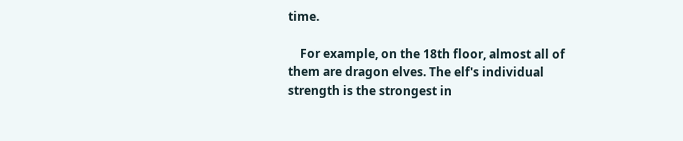time.

    For example, on the 18th floor, almost all of them are dragon elves. The elf's individual strength is the strongest in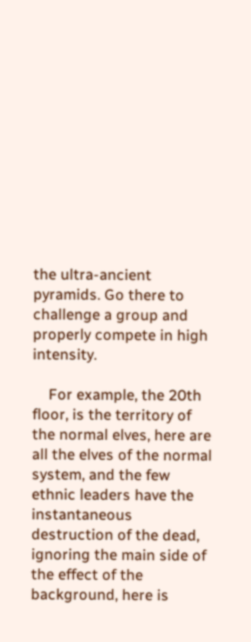the ultra-ancient pyramids. Go there to challenge a group and properly compete in high intensity.

    For example, the 20th floor, is the territory of the normal elves, here are all the elves of the normal system, and the few ethnic leaders have the instantaneous destruction of the dead, ignoring the main side of the effect of the background, here is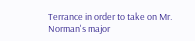Terrance in order to take on Mr. Norman's major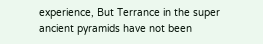experience, But Terrance in the super ancient pyramids have not been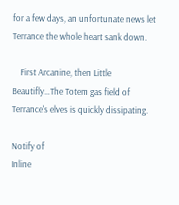for a few days, an unfortunate news let Terrance the whole heart sank down.

    First Arcanine, then Little Beautifly…The Totem gas field of Terrance's elves is quickly dissipating.

Notify of
Inline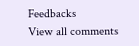Feedbacks
View all comments